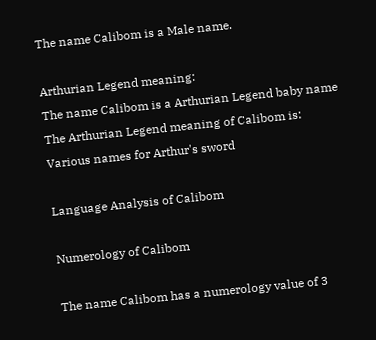The name Calibom is a Male name.

Arthurian Legend meaning:
The name Calibom is a Arthurian Legend baby name
The Arthurian Legend meaning of Calibom is:
Various names for Arthur's sword

Language Analysis of Calibom

Numerology of Calibom

The name Calibom has a numerology value of 3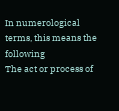In numerological terms, this means the following
The act or process of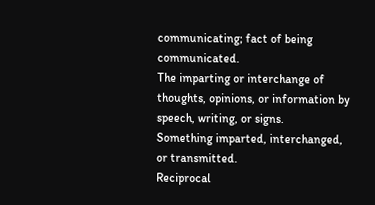communicating; fact of being communicated.
The imparting or interchange of thoughts, opinions, or information by speech, writing, or signs.
Something imparted, interchanged, or transmitted.
Reciprocal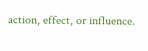action, effect, or influence.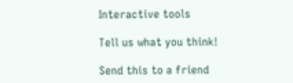Interactive tools

Tell us what you think!

Send this to a friend